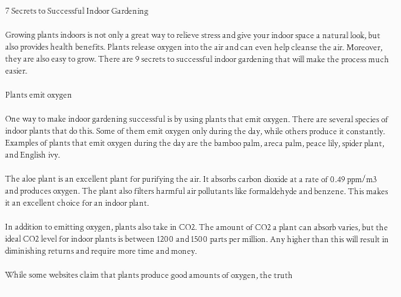7 Secrets to Successful Indoor Gardening

Growing plants indoors is not only a great way to relieve stress and give your indoor space a natural look, but also provides health benefits. Plants release oxygen into the air and can even help cleanse the air. Moreover, they are also easy to grow. There are 9 secrets to successful indoor gardening that will make the process much easier.

Plants emit oxygen

One way to make indoor gardening successful is by using plants that emit oxygen. There are several species of indoor plants that do this. Some of them emit oxygen only during the day, while others produce it constantly. Examples of plants that emit oxygen during the day are the bamboo palm, areca palm, peace lily, spider plant, and English ivy.

The aloe plant is an excellent plant for purifying the air. It absorbs carbon dioxide at a rate of 0.49 ppm/m3 and produces oxygen. The plant also filters harmful air pollutants like formaldehyde and benzene. This makes it an excellent choice for an indoor plant.

In addition to emitting oxygen, plants also take in CO2. The amount of CO2 a plant can absorb varies, but the ideal CO2 level for indoor plants is between 1200 and 1500 parts per million. Any higher than this will result in diminishing returns and require more time and money.

While some websites claim that plants produce good amounts of oxygen, the truth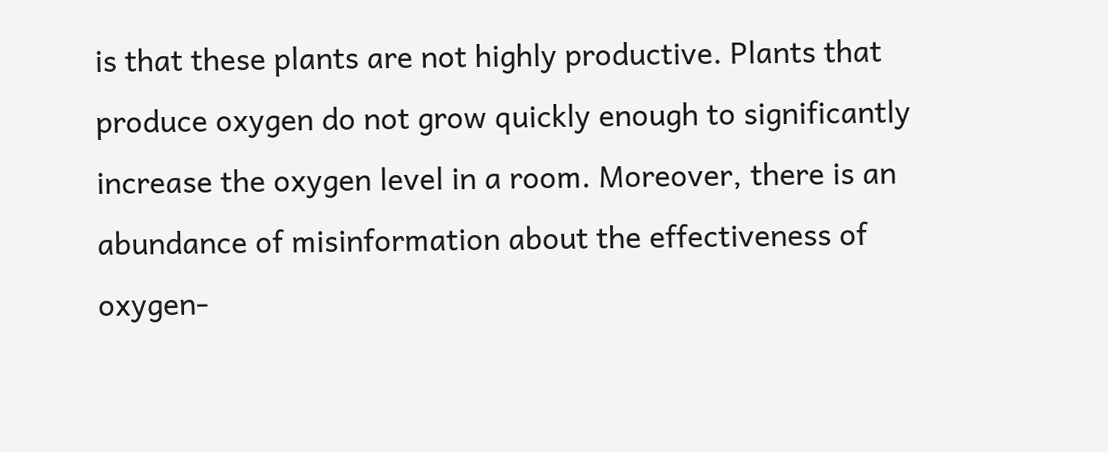is that these plants are not highly productive. Plants that produce oxygen do not grow quickly enough to significantly increase the oxygen level in a room. Moreover, there is an abundance of misinformation about the effectiveness of oxygen-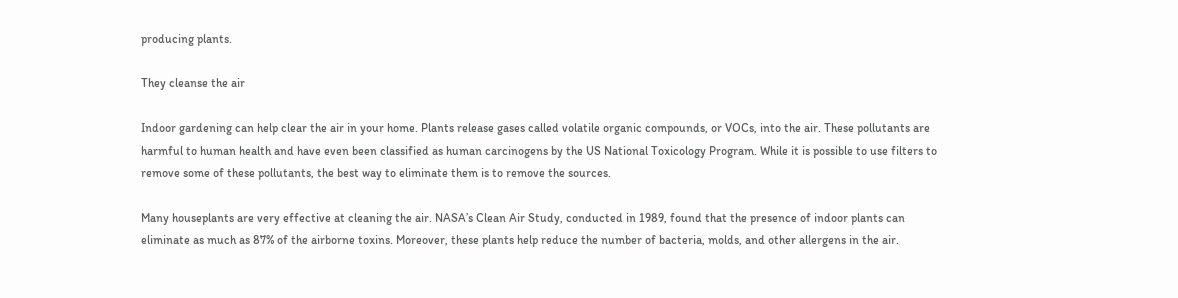producing plants.

They cleanse the air

Indoor gardening can help clear the air in your home. Plants release gases called volatile organic compounds, or VOCs, into the air. These pollutants are harmful to human health and have even been classified as human carcinogens by the US National Toxicology Program. While it is possible to use filters to remove some of these pollutants, the best way to eliminate them is to remove the sources.

Many houseplants are very effective at cleaning the air. NASA’s Clean Air Study, conducted in 1989, found that the presence of indoor plants can eliminate as much as 87% of the airborne toxins. Moreover, these plants help reduce the number of bacteria, molds, and other allergens in the air.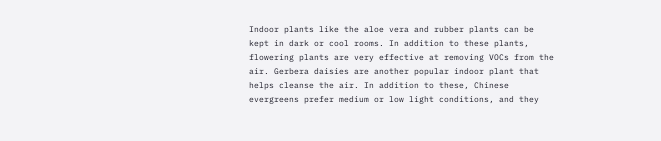Indoor plants like the aloe vera and rubber plants can be kept in dark or cool rooms. In addition to these plants, flowering plants are very effective at removing VOCs from the air. Gerbera daisies are another popular indoor plant that helps cleanse the air. In addition to these, Chinese evergreens prefer medium or low light conditions, and they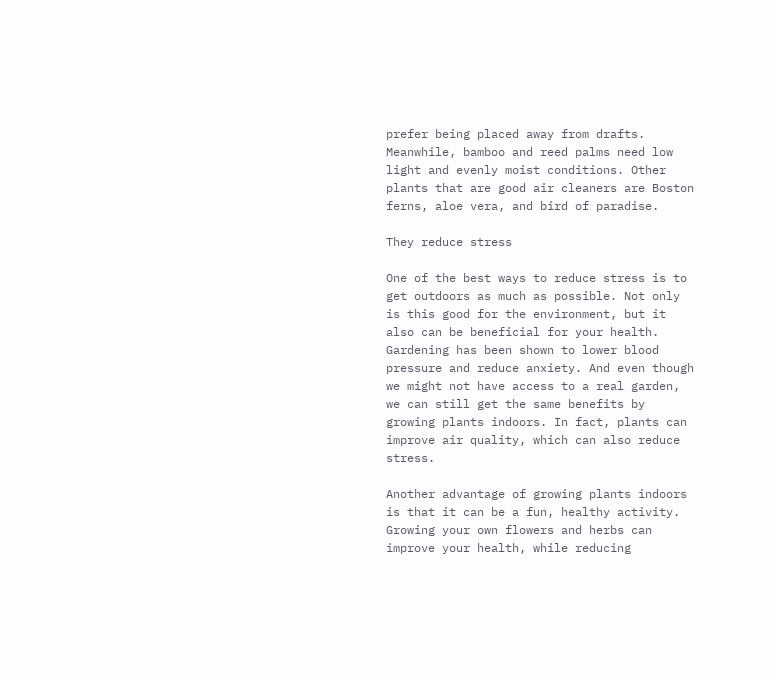prefer being placed away from drafts. Meanwhile, bamboo and reed palms need low light and evenly moist conditions. Other plants that are good air cleaners are Boston ferns, aloe vera, and bird of paradise.

They reduce stress

One of the best ways to reduce stress is to get outdoors as much as possible. Not only is this good for the environment, but it also can be beneficial for your health. Gardening has been shown to lower blood pressure and reduce anxiety. And even though we might not have access to a real garden, we can still get the same benefits by growing plants indoors. In fact, plants can improve air quality, which can also reduce stress.

Another advantage of growing plants indoors is that it can be a fun, healthy activity. Growing your own flowers and herbs can improve your health, while reducing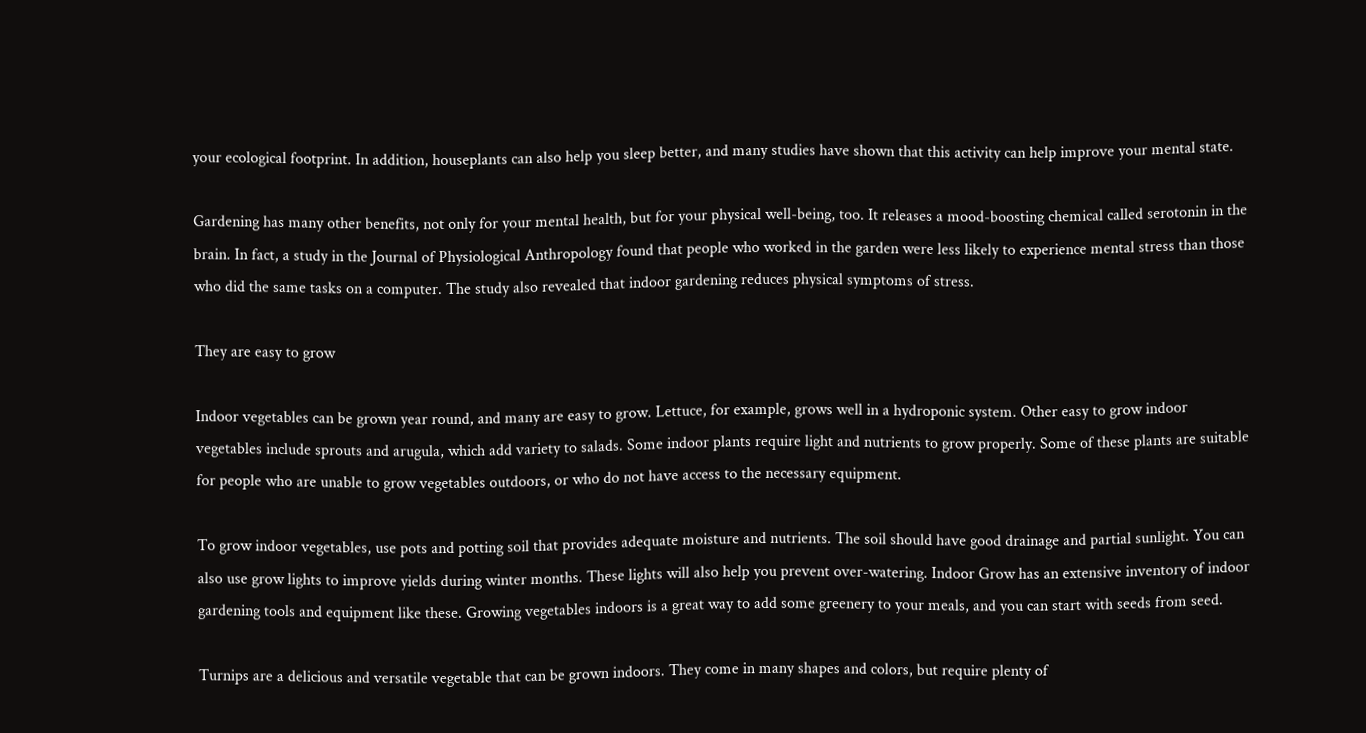your ecological footprint. In addition, houseplants can also help you sleep better, and many studies have shown that this activity can help improve your mental state.

Gardening has many other benefits, not only for your mental health, but for your physical well-being, too. It releases a mood-boosting chemical called serotonin in the brain. In fact, a study in the Journal of Physiological Anthropology found that people who worked in the garden were less likely to experience mental stress than those who did the same tasks on a computer. The study also revealed that indoor gardening reduces physical symptoms of stress.

They are easy to grow

Indoor vegetables can be grown year round, and many are easy to grow. Lettuce, for example, grows well in a hydroponic system. Other easy to grow indoor vegetables include sprouts and arugula, which add variety to salads. Some indoor plants require light and nutrients to grow properly. Some of these plants are suitable for people who are unable to grow vegetables outdoors, or who do not have access to the necessary equipment.

To grow indoor vegetables, use pots and potting soil that provides adequate moisture and nutrients. The soil should have good drainage and partial sunlight. You can also use grow lights to improve yields during winter months. These lights will also help you prevent over-watering. Indoor Grow has an extensive inventory of indoor gardening tools and equipment like these. Growing vegetables indoors is a great way to add some greenery to your meals, and you can start with seeds from seed.

Turnips are a delicious and versatile vegetable that can be grown indoors. They come in many shapes and colors, but require plenty of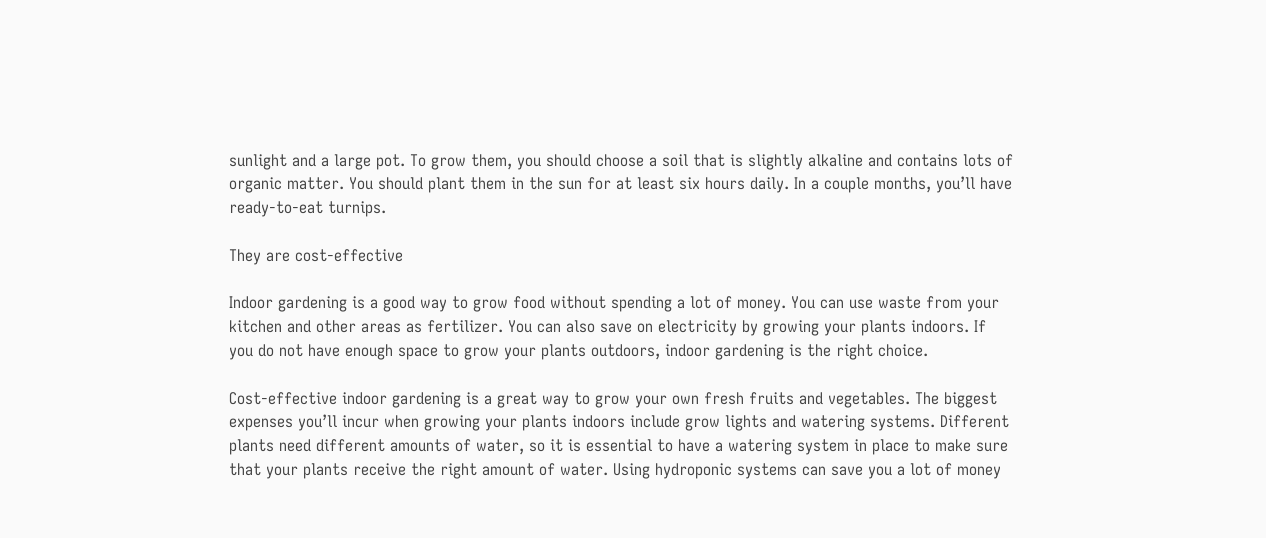sunlight and a large pot. To grow them, you should choose a soil that is slightly alkaline and contains lots of organic matter. You should plant them in the sun for at least six hours daily. In a couple months, you’ll have ready-to-eat turnips.

They are cost-effective

Indoor gardening is a good way to grow food without spending a lot of money. You can use waste from your kitchen and other areas as fertilizer. You can also save on electricity by growing your plants indoors. If you do not have enough space to grow your plants outdoors, indoor gardening is the right choice.

Cost-effective indoor gardening is a great way to grow your own fresh fruits and vegetables. The biggest expenses you’ll incur when growing your plants indoors include grow lights and watering systems. Different plants need different amounts of water, so it is essential to have a watering system in place to make sure that your plants receive the right amount of water. Using hydroponic systems can save you a lot of money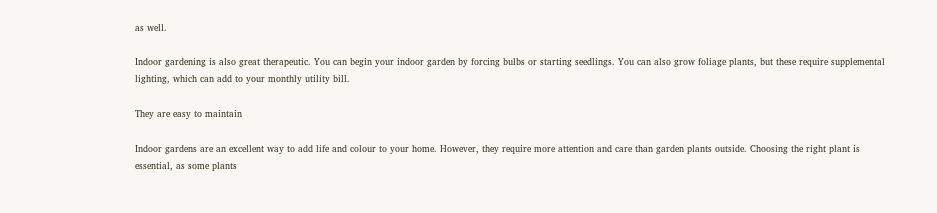as well.

Indoor gardening is also great therapeutic. You can begin your indoor garden by forcing bulbs or starting seedlings. You can also grow foliage plants, but these require supplemental lighting, which can add to your monthly utility bill.

They are easy to maintain

Indoor gardens are an excellent way to add life and colour to your home. However, they require more attention and care than garden plants outside. Choosing the right plant is essential, as some plants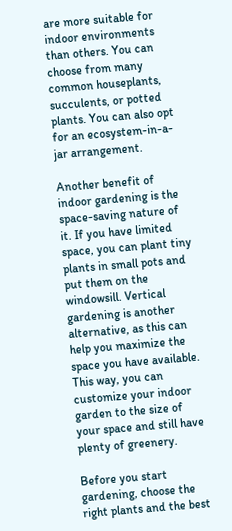are more suitable for indoor environments than others. You can choose from many common houseplants, succulents, or potted plants. You can also opt for an ecosystem-in-a-jar arrangement.

Another benefit of indoor gardening is the space-saving nature of it. If you have limited space, you can plant tiny plants in small pots and put them on the windowsill. Vertical gardening is another alternative, as this can help you maximize the space you have available. This way, you can customize your indoor garden to the size of your space and still have plenty of greenery.

Before you start gardening, choose the right plants and the best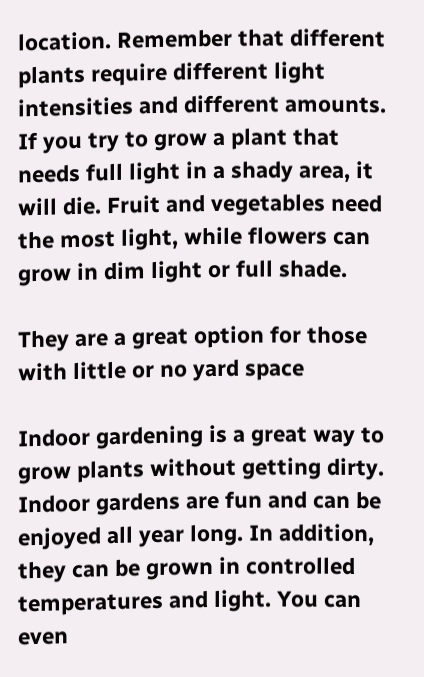location. Remember that different plants require different light intensities and different amounts. If you try to grow a plant that needs full light in a shady area, it will die. Fruit and vegetables need the most light, while flowers can grow in dim light or full shade.

They are a great option for those with little or no yard space

Indoor gardening is a great way to grow plants without getting dirty. Indoor gardens are fun and can be enjoyed all year long. In addition, they can be grown in controlled temperatures and light. You can even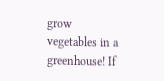grow vegetables in a greenhouse! If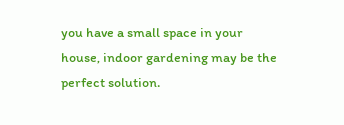you have a small space in your house, indoor gardening may be the perfect solution.